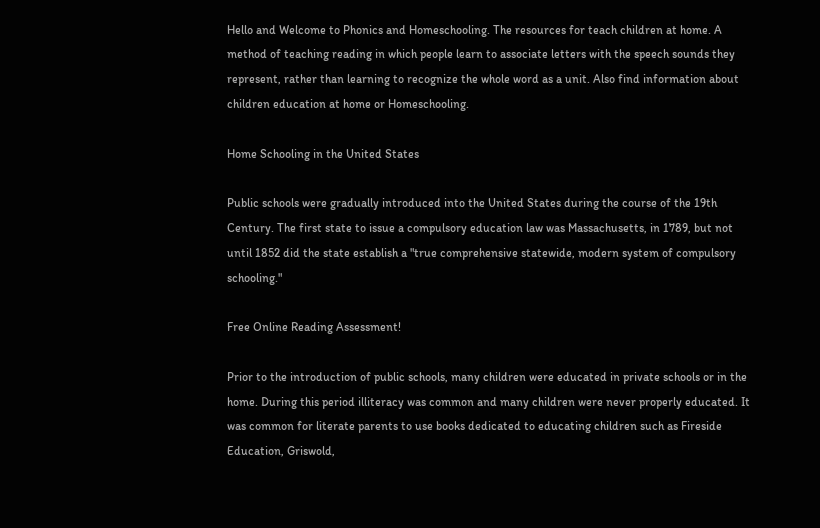Hello and Welcome to Phonics and Homeschooling. The resources for teach children at home. A method of teaching reading in which people learn to associate letters with the speech sounds they represent, rather than learning to recognize the whole word as a unit. Also find information about children education at home or Homeschooling.

Home Schooling in the United States

Public schools were gradually introduced into the United States during the course of the 19th Century. The first state to issue a compulsory education law was Massachusetts, in 1789, but not until 1852 did the state establish a "true comprehensive statewide, modern system of compulsory schooling."

Free Online Reading Assessment!

Prior to the introduction of public schools, many children were educated in private schools or in the home. During this period illiteracy was common and many children were never properly educated. It was common for literate parents to use books dedicated to educating children such as Fireside Education, Griswold,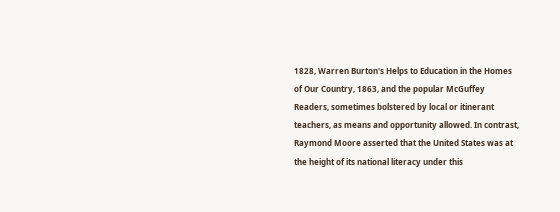1828, Warren Burton's Helps to Education in the Homes of Our Country, 1863, and the popular McGuffey Readers, sometimes bolstered by local or itinerant teachers, as means and opportunity allowed. In contrast, Raymond Moore asserted that the United States was at the height of its national literacy under this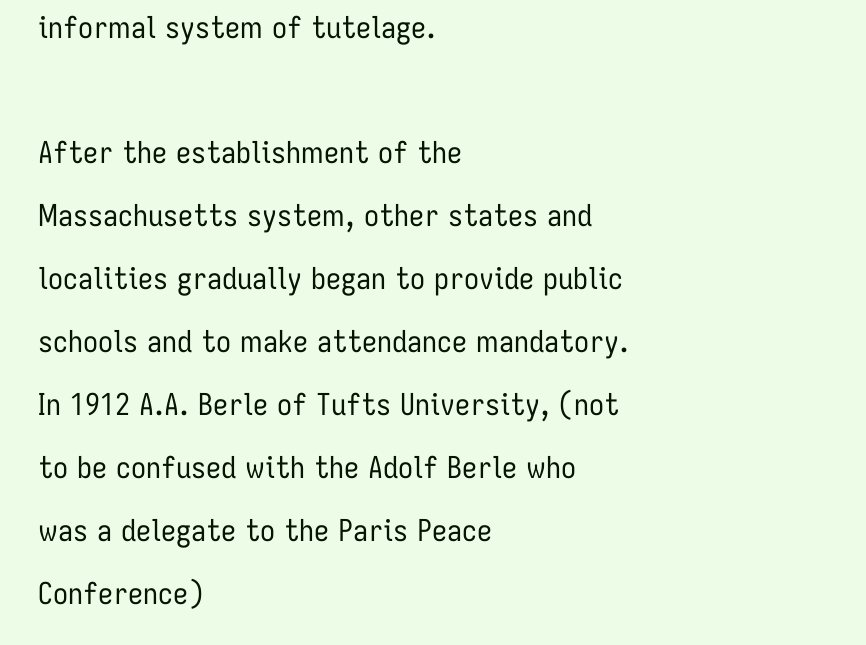informal system of tutelage.

After the establishment of the Massachusetts system, other states and localities gradually began to provide public schools and to make attendance mandatory. In 1912 A.A. Berle of Tufts University, (not to be confused with the Adolf Berle who was a delegate to the Paris Peace Conference)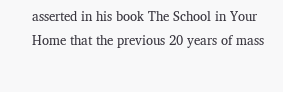asserted in his book The School in Your Home that the previous 20 years of mass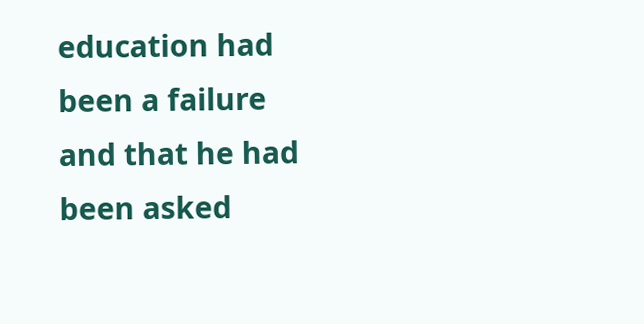education had been a failure and that he had been asked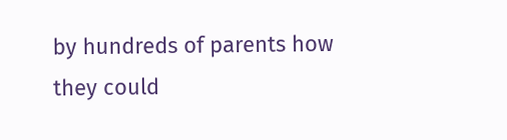by hundreds of parents how they could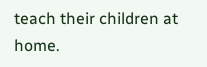teach their children at home.